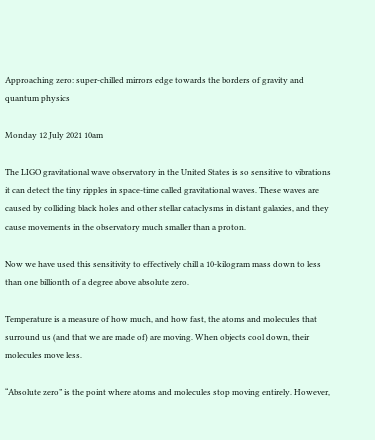Approaching zero: super-chilled mirrors edge towards the borders of gravity and quantum physics

Monday 12 July 2021 10am

The LIGO gravitational wave observatory in the United States is so sensitive to vibrations it can detect the tiny ripples in space-time called gravitational waves. These waves are caused by colliding black holes and other stellar cataclysms in distant galaxies, and they cause movements in the observatory much smaller than a proton.

Now we have used this sensitivity to effectively chill a 10-kilogram mass down to less than one billionth of a degree above absolute zero.

Temperature is a measure of how much, and how fast, the atoms and molecules that surround us (and that we are made of) are moving. When objects cool down, their molecules move less.

“Absolute zero” is the point where atoms and molecules stop moving entirely. However,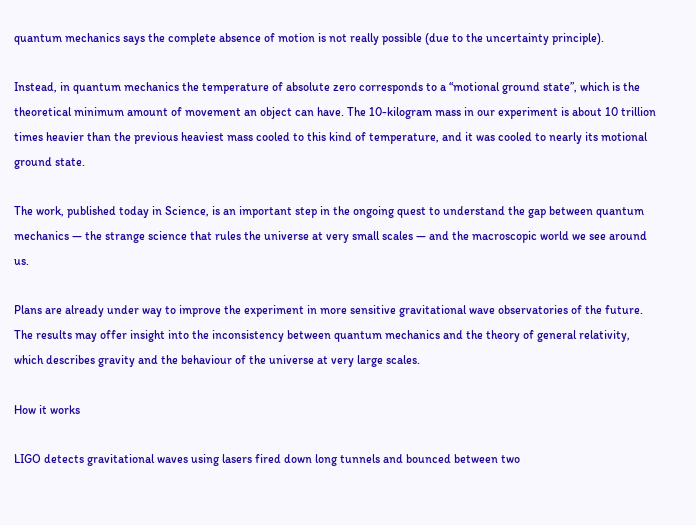quantum mechanics says the complete absence of motion is not really possible (due to the uncertainty principle).

Instead, in quantum mechanics the temperature of absolute zero corresponds to a “motional ground state”, which is the theoretical minimum amount of movement an object can have. The 10-kilogram mass in our experiment is about 10 trillion times heavier than the previous heaviest mass cooled to this kind of temperature, and it was cooled to nearly its motional ground state.

The work, published today in Science, is an important step in the ongoing quest to understand the gap between quantum mechanics — the strange science that rules the universe at very small scales — and the macroscopic world we see around us.

Plans are already under way to improve the experiment in more sensitive gravitational wave observatories of the future. The results may offer insight into the inconsistency between quantum mechanics and the theory of general relativity, which describes gravity and the behaviour of the universe at very large scales.

How it works

LIGO detects gravitational waves using lasers fired down long tunnels and bounced between two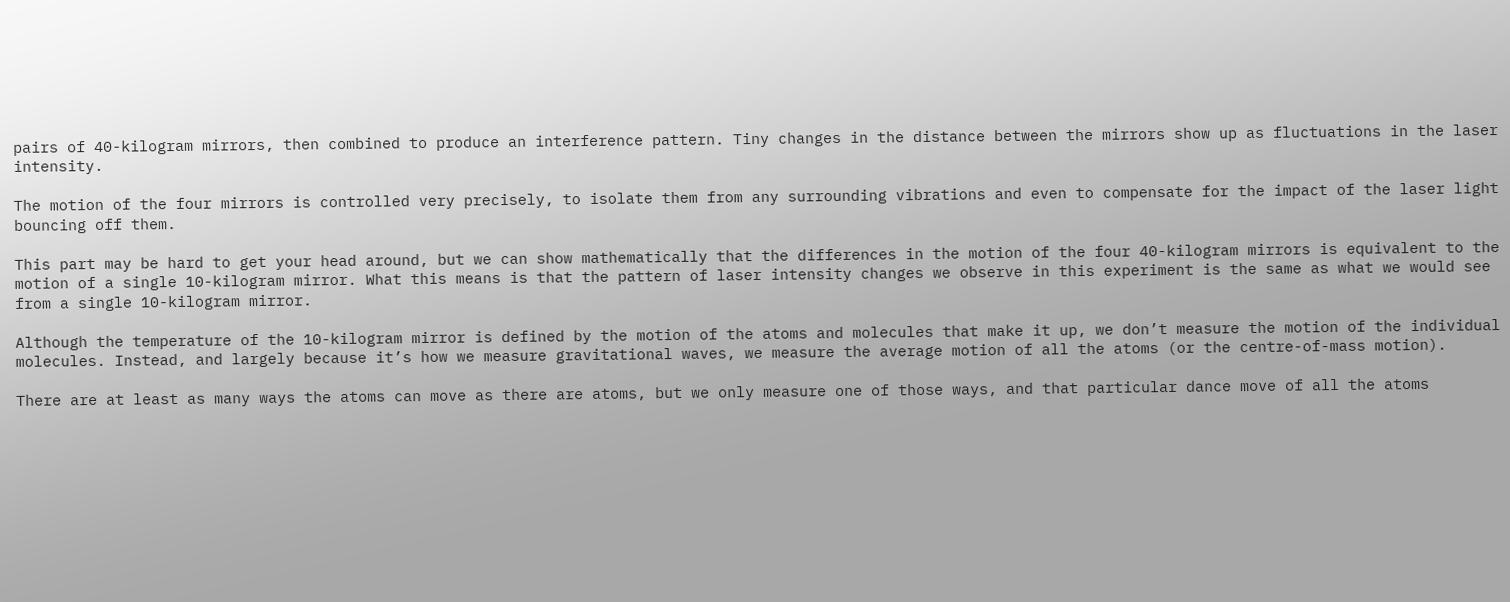pairs of 40-kilogram mirrors, then combined to produce an interference pattern. Tiny changes in the distance between the mirrors show up as fluctuations in the laser intensity.

The motion of the four mirrors is controlled very precisely, to isolate them from any surrounding vibrations and even to compensate for the impact of the laser light bouncing off them.

This part may be hard to get your head around, but we can show mathematically that the differences in the motion of the four 40-kilogram mirrors is equivalent to the motion of a single 10-kilogram mirror. What this means is that the pattern of laser intensity changes we observe in this experiment is the same as what we would see from a single 10-kilogram mirror.

Although the temperature of the 10-kilogram mirror is defined by the motion of the atoms and molecules that make it up, we don’t measure the motion of the individual molecules. Instead, and largely because it’s how we measure gravitational waves, we measure the average motion of all the atoms (or the centre-of-mass motion).

There are at least as many ways the atoms can move as there are atoms, but we only measure one of those ways, and that particular dance move of all the atoms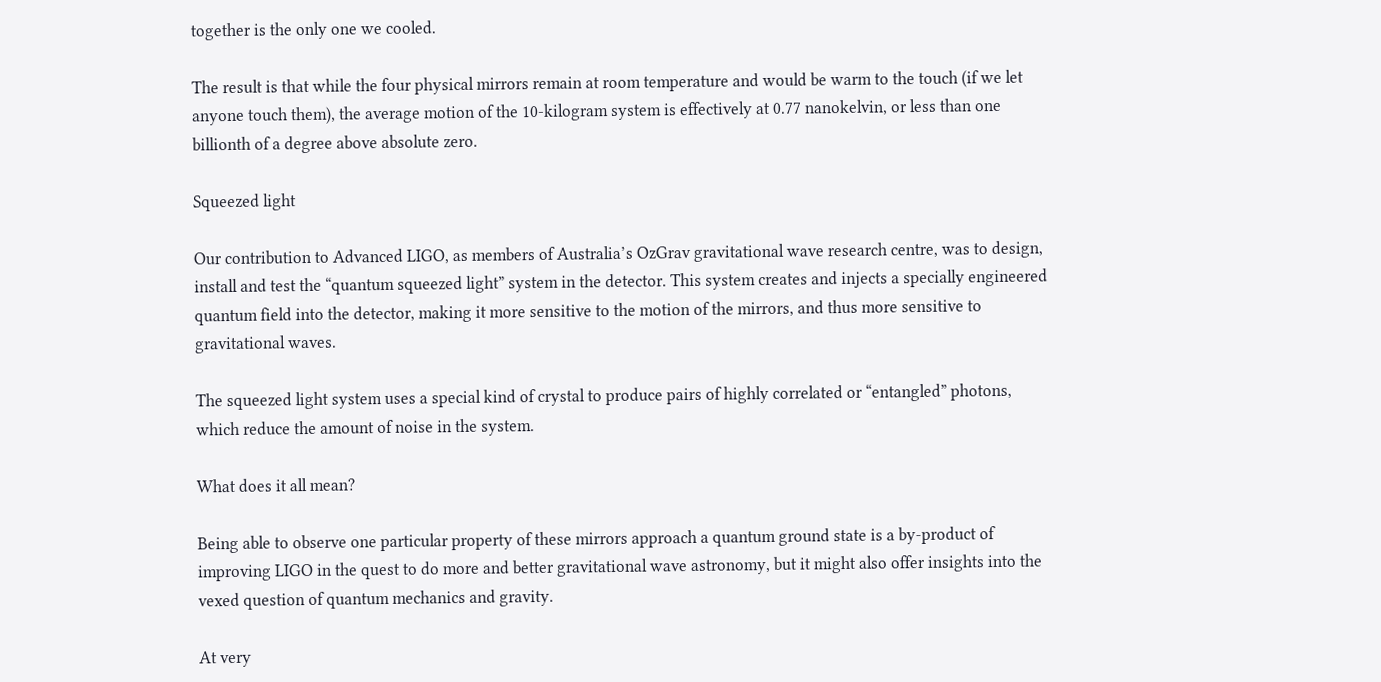together is the only one we cooled.

The result is that while the four physical mirrors remain at room temperature and would be warm to the touch (if we let anyone touch them), the average motion of the 10-kilogram system is effectively at 0.77 nanokelvin, or less than one billionth of a degree above absolute zero.

Squeezed light

Our contribution to Advanced LIGO, as members of Australia’s OzGrav gravitational wave research centre, was to design, install and test the “quantum squeezed light” system in the detector. This system creates and injects a specially engineered quantum field into the detector, making it more sensitive to the motion of the mirrors, and thus more sensitive to gravitational waves.

The squeezed light system uses a special kind of crystal to produce pairs of highly correlated or “entangled” photons, which reduce the amount of noise in the system.

What does it all mean?

Being able to observe one particular property of these mirrors approach a quantum ground state is a by-product of improving LIGO in the quest to do more and better gravitational wave astronomy, but it might also offer insights into the vexed question of quantum mechanics and gravity.

At very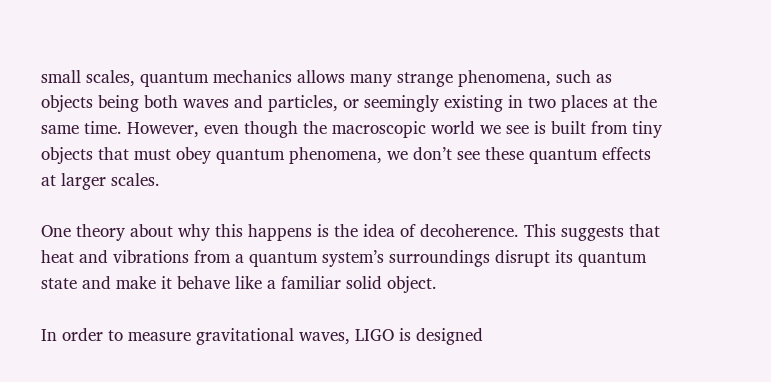small scales, quantum mechanics allows many strange phenomena, such as objects being both waves and particles, or seemingly existing in two places at the same time. However, even though the macroscopic world we see is built from tiny objects that must obey quantum phenomena, we don’t see these quantum effects at larger scales.

One theory about why this happens is the idea of decoherence. This suggests that heat and vibrations from a quantum system’s surroundings disrupt its quantum state and make it behave like a familiar solid object.

In order to measure gravitational waves, LIGO is designed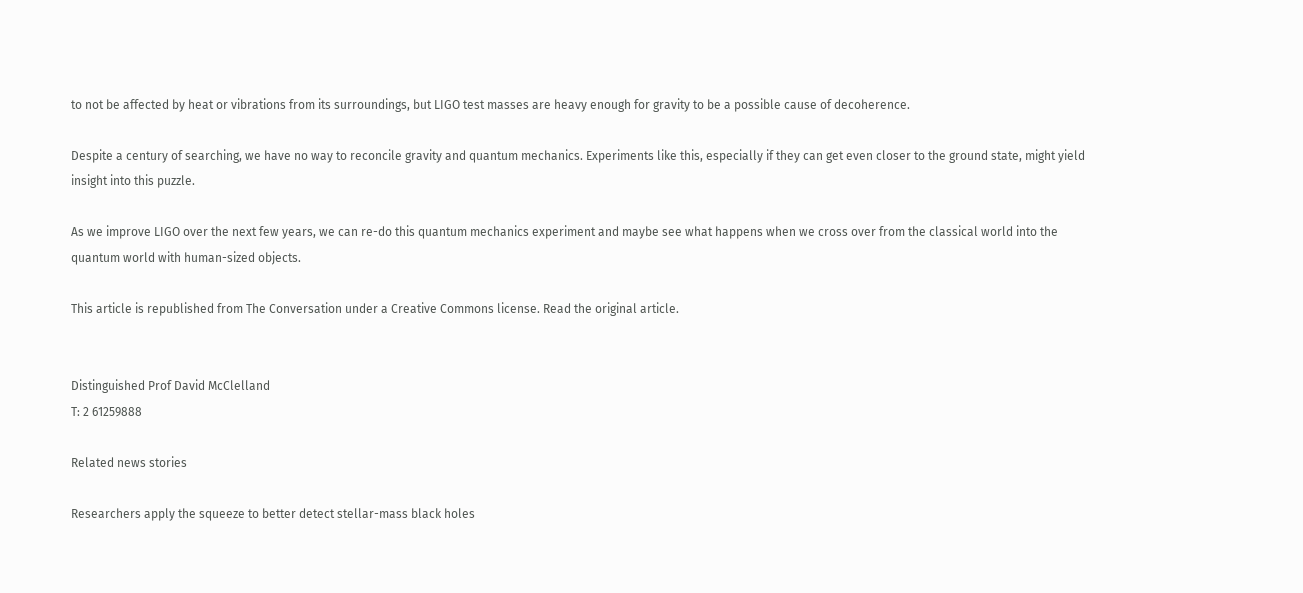to not be affected by heat or vibrations from its surroundings, but LIGO test masses are heavy enough for gravity to be a possible cause of decoherence.

Despite a century of searching, we have no way to reconcile gravity and quantum mechanics. Experiments like this, especially if they can get even closer to the ground state, might yield insight into this puzzle.

As we improve LIGO over the next few years, we can re-do this quantum mechanics experiment and maybe see what happens when we cross over from the classical world into the quantum world with human-sized objects.

This article is republished from The Conversation under a Creative Commons license. Read the original article.


Distinguished Prof David McClelland
T: 2 61259888

Related news stories

Researchers apply the squeeze to better detect stellar-mass black holes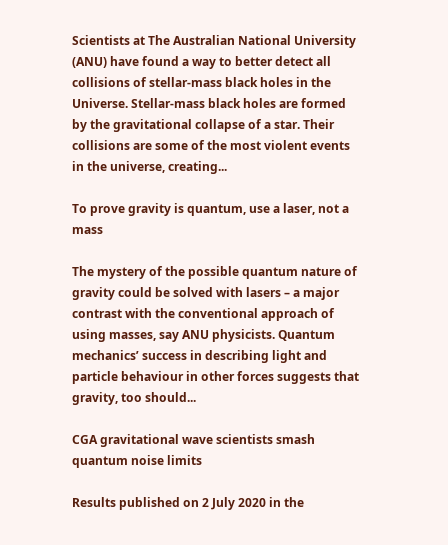Scientists at The Australian National University (ANU) have found a way to better detect all collisions of stellar-mass black holes in the Universe. Stellar-mass black holes are formed by the gravitational collapse of a star. Their collisions are some of the most violent events in the universe, creating...

To prove gravity is quantum, use a laser, not a mass

The mystery of the possible quantum nature of gravity could be solved with lasers – a major contrast with the conventional approach of using masses, say ANU physicists. Quantum mechanics’ success in describing light and particle behaviour in other forces suggests that gravity, too should...

CGA gravitational wave scientists smash quantum noise limits

Results published on 2 July 2020 in the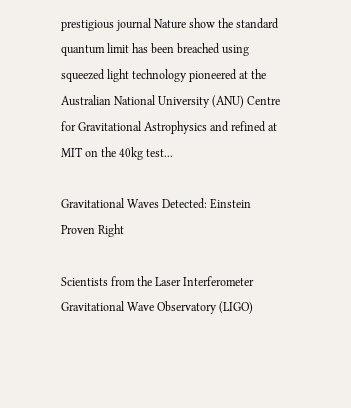prestigious journal Nature show the standard quantum limit has been breached using squeezed light technology pioneered at the Australian National University (ANU) Centre for Gravitational Astrophysics and refined at MIT on the 40kg test...

Gravitational Waves Detected: Einstein Proven Right

Scientists from the Laser Interferometer Gravitational Wave Observatory (LIGO)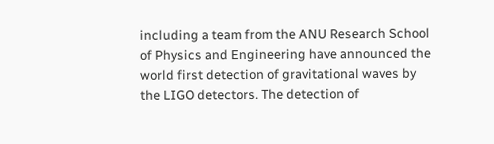including a team from the ANU Research School of Physics and Engineering have announced the world first detection of gravitational waves by the LIGO detectors. The detection of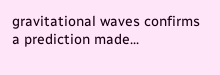gravitational waves confirms a prediction made...